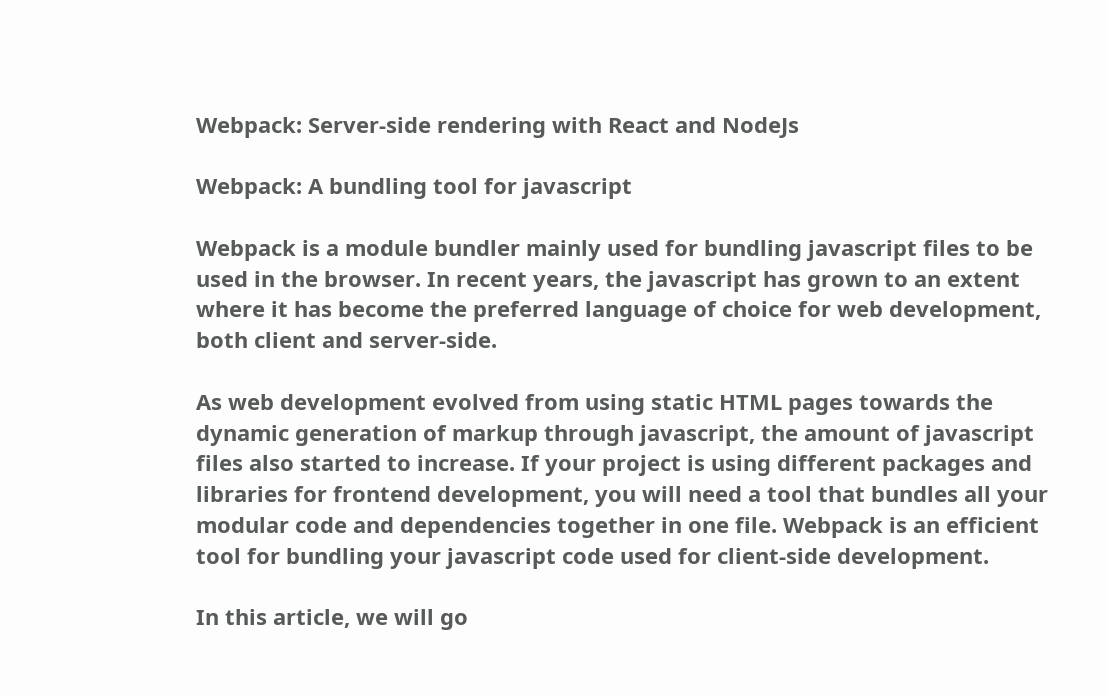Webpack: Server-side rendering with React and NodeJs

Webpack: A bundling tool for javascript

Webpack is a module bundler mainly used for bundling javascript files to be used in the browser. In recent years, the javascript has grown to an extent where it has become the preferred language of choice for web development, both client and server-side.

As web development evolved from using static HTML pages towards the dynamic generation of markup through javascript, the amount of javascript files also started to increase. If your project is using different packages and libraries for frontend development, you will need a tool that bundles all your modular code and dependencies together in one file. Webpack is an efficient tool for bundling your javascript code used for client-side development.

In this article, we will go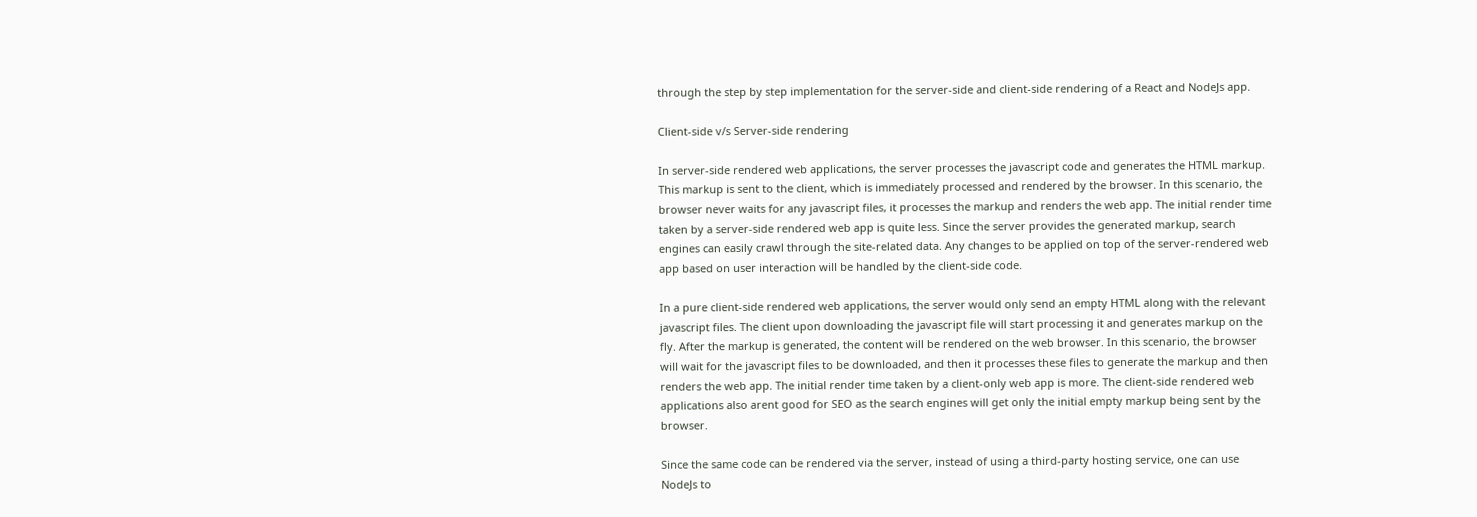through the step by step implementation for the server-side and client-side rendering of a React and NodeJs app.

Client-side v/s Server-side rendering

In server-side rendered web applications, the server processes the javascript code and generates the HTML markup. This markup is sent to the client, which is immediately processed and rendered by the browser. In this scenario, the browser never waits for any javascript files, it processes the markup and renders the web app. The initial render time taken by a server-side rendered web app is quite less. Since the server provides the generated markup, search engines can easily crawl through the site-related data. Any changes to be applied on top of the server-rendered web app based on user interaction will be handled by the client-side code.

In a pure client-side rendered web applications, the server would only send an empty HTML along with the relevant javascript files. The client upon downloading the javascript file will start processing it and generates markup on the fly. After the markup is generated, the content will be rendered on the web browser. In this scenario, the browser will wait for the javascript files to be downloaded, and then it processes these files to generate the markup and then renders the web app. The initial render time taken by a client-only web app is more. The client-side rendered web applications also arent good for SEO as the search engines will get only the initial empty markup being sent by the browser.

Since the same code can be rendered via the server, instead of using a third-party hosting service, one can use NodeJs to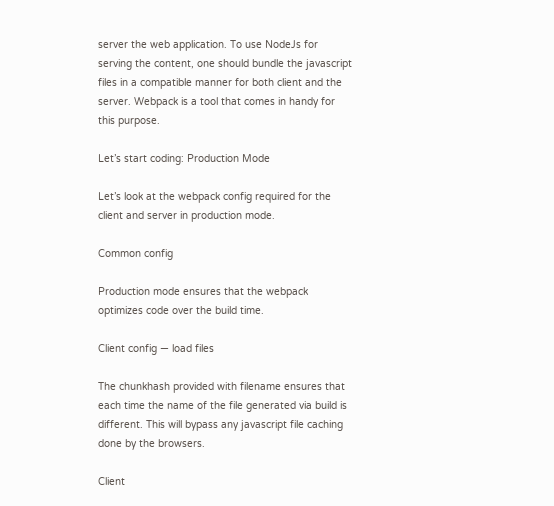server the web application. To use NodeJs for serving the content, one should bundle the javascript files in a compatible manner for both client and the server. Webpack is a tool that comes in handy for this purpose.

Let’s start coding: Production Mode

Let’s look at the webpack config required for the client and server in production mode.

Common config

Production mode ensures that the webpack optimizes code over the build time.

Client config — load files

The chunkhash provided with filename ensures that each time the name of the file generated via build is different. This will bypass any javascript file caching done by the browsers.

Client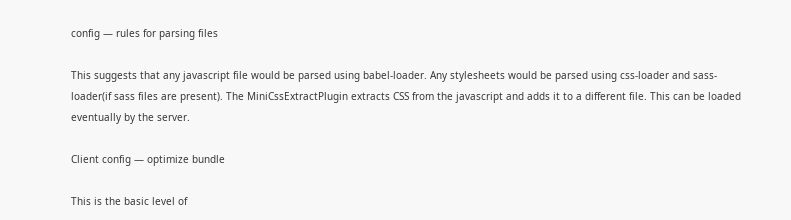config — rules for parsing files

This suggests that any javascript file would be parsed using babel-loader. Any stylesheets would be parsed using css-loader and sass-loader(if sass files are present). The MiniCssExtractPlugin extracts CSS from the javascript and adds it to a different file. This can be loaded eventually by the server.

Client config — optimize bundle

This is the basic level of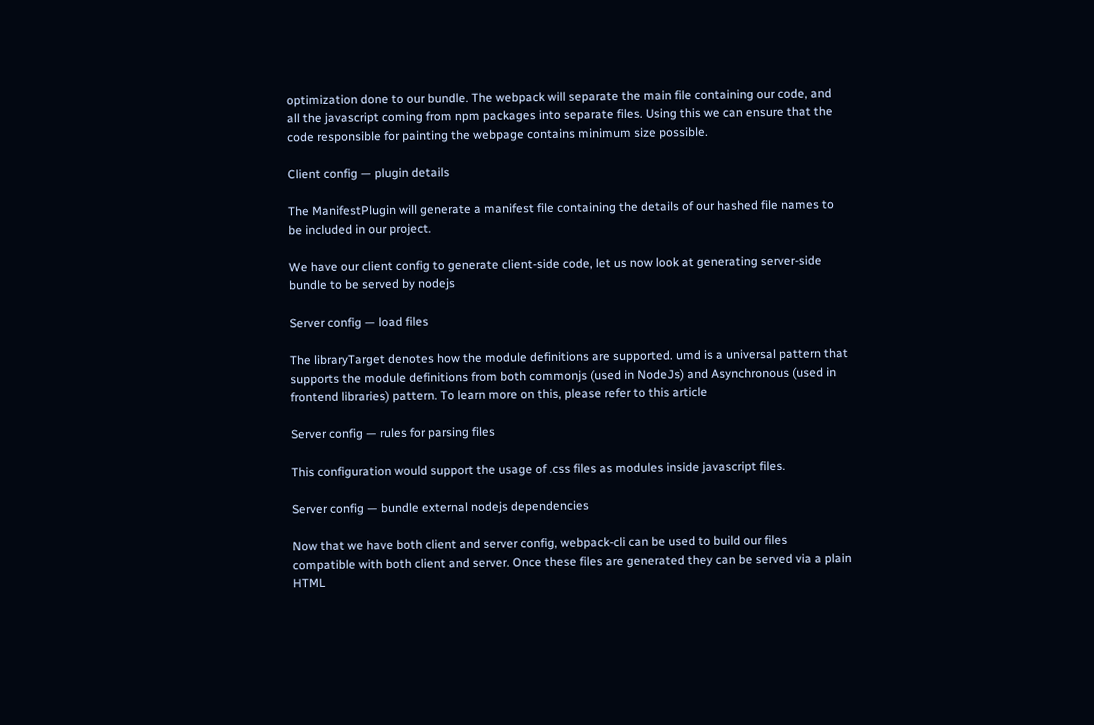optimization done to our bundle. The webpack will separate the main file containing our code, and all the javascript coming from npm packages into separate files. Using this we can ensure that the code responsible for painting the webpage contains minimum size possible.

Client config — plugin details

The ManifestPlugin will generate a manifest file containing the details of our hashed file names to be included in our project.

We have our client config to generate client-side code, let us now look at generating server-side bundle to be served by nodejs

Server config — load files

The libraryTarget denotes how the module definitions are supported. umd is a universal pattern that supports the module definitions from both commonjs (used in NodeJs) and Asynchronous (used in frontend libraries) pattern. To learn more on this, please refer to this article

Server config — rules for parsing files

This configuration would support the usage of .css files as modules inside javascript files.

Server config — bundle external nodejs dependencies

Now that we have both client and server config, webpack-cli can be used to build our files compatible with both client and server. Once these files are generated they can be served via a plain HTML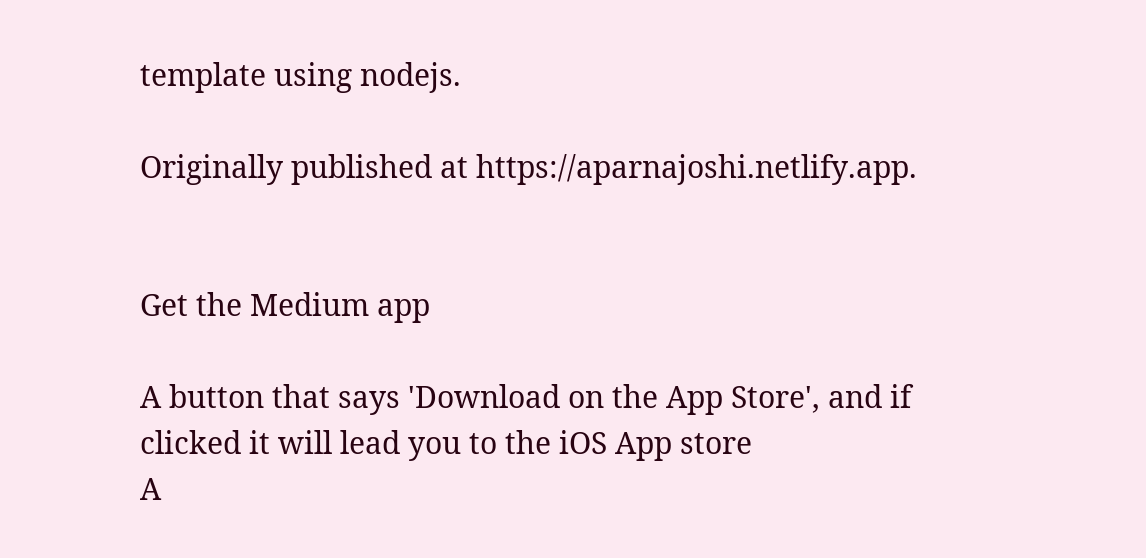template using nodejs.

Originally published at https://aparnajoshi.netlify.app.


Get the Medium app

A button that says 'Download on the App Store', and if clicked it will lead you to the iOS App store
A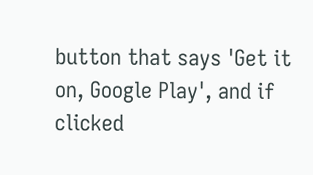button that says 'Get it on, Google Play', and if clicked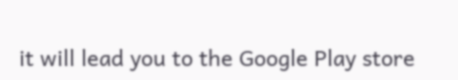it will lead you to the Google Play store